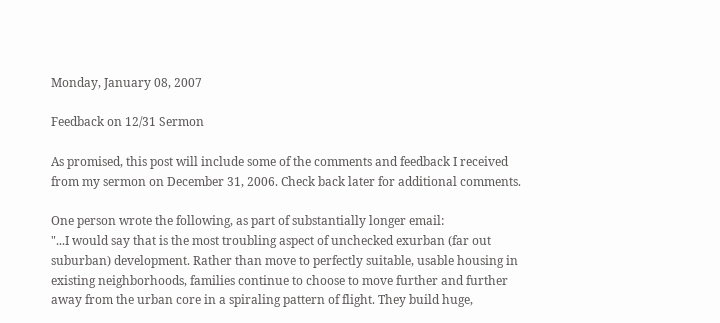Monday, January 08, 2007

Feedback on 12/31 Sermon

As promised, this post will include some of the comments and feedback I received from my sermon on December 31, 2006. Check back later for additional comments.

One person wrote the following, as part of substantially longer email:
"...I would say that is the most troubling aspect of unchecked exurban (far out suburban) development. Rather than move to perfectly suitable, usable housing in existing neighborhoods, families continue to choose to move further and further away from the urban core in a spiraling pattern of flight. They build huge,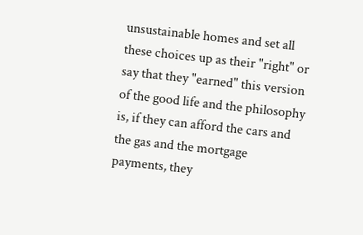unsustainable homes and set all these choices up as their "right" or say that they "earned" this version of the good life and the philosophy is, if they can afford the cars and the gas and the mortgage payments, they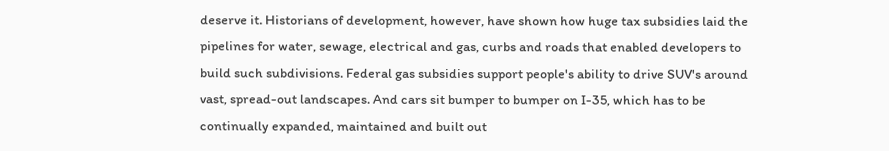deserve it. Historians of development, however, have shown how huge tax subsidies laid the pipelines for water, sewage, electrical and gas, curbs and roads that enabled developers to build such subdivisions. Federal gas subsidies support people's ability to drive SUV's around vast, spread-out landscapes. And cars sit bumper to bumper on I-35, which has to be continually expanded, maintained and built out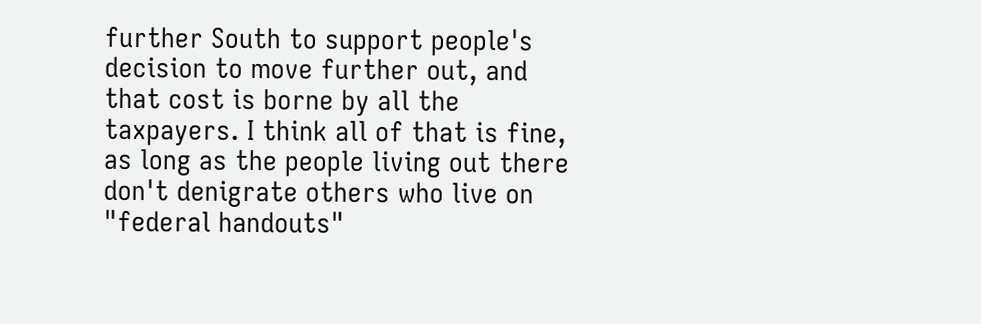further South to support people's decision to move further out, and that cost is borne by all the taxpayers. I think all of that is fine, as long as the people living out there don't denigrate others who live on "federal handouts"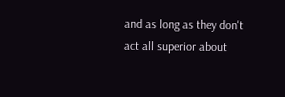and as long as they don't act all superior about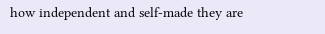how independent and self-made they are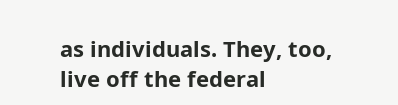as individuals. They, too, live off the federal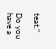teat."

Do you have a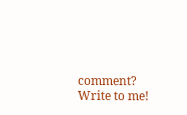comment? Write to me!